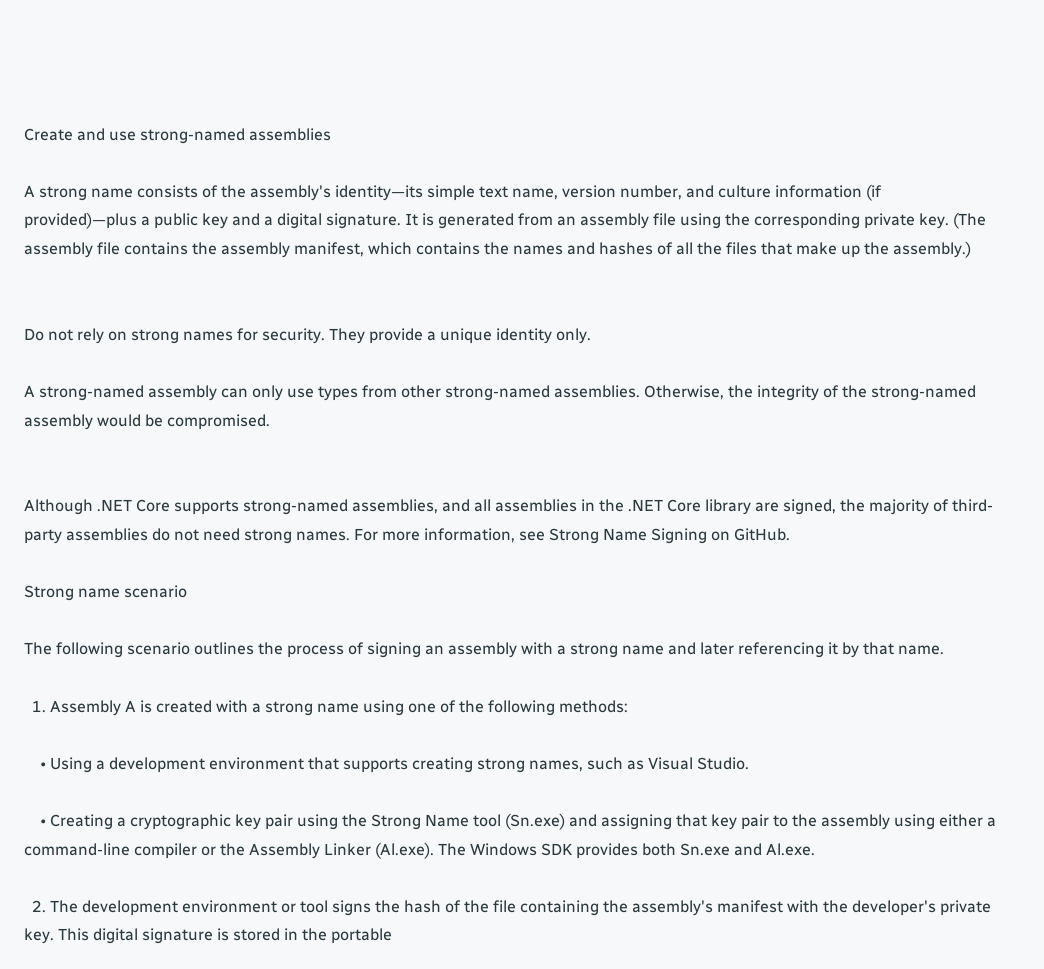Create and use strong-named assemblies

A strong name consists of the assembly's identity—its simple text name, version number, and culture information (if provided)—plus a public key and a digital signature. It is generated from an assembly file using the corresponding private key. (The assembly file contains the assembly manifest, which contains the names and hashes of all the files that make up the assembly.)


Do not rely on strong names for security. They provide a unique identity only.

A strong-named assembly can only use types from other strong-named assemblies. Otherwise, the integrity of the strong-named assembly would be compromised.


Although .NET Core supports strong-named assemblies, and all assemblies in the .NET Core library are signed, the majority of third-party assemblies do not need strong names. For more information, see Strong Name Signing on GitHub.

Strong name scenario

The following scenario outlines the process of signing an assembly with a strong name and later referencing it by that name.

  1. Assembly A is created with a strong name using one of the following methods:

    • Using a development environment that supports creating strong names, such as Visual Studio.

    • Creating a cryptographic key pair using the Strong Name tool (Sn.exe) and assigning that key pair to the assembly using either a command-line compiler or the Assembly Linker (Al.exe). The Windows SDK provides both Sn.exe and Al.exe.

  2. The development environment or tool signs the hash of the file containing the assembly's manifest with the developer's private key. This digital signature is stored in the portable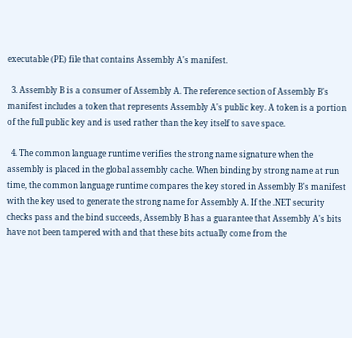executable (PE) file that contains Assembly A's manifest.

  3. Assembly B is a consumer of Assembly A. The reference section of Assembly B's manifest includes a token that represents Assembly A's public key. A token is a portion of the full public key and is used rather than the key itself to save space.

  4. The common language runtime verifies the strong name signature when the assembly is placed in the global assembly cache. When binding by strong name at run time, the common language runtime compares the key stored in Assembly B's manifest with the key used to generate the strong name for Assembly A. If the .NET security checks pass and the bind succeeds, Assembly B has a guarantee that Assembly A's bits have not been tampered with and that these bits actually come from the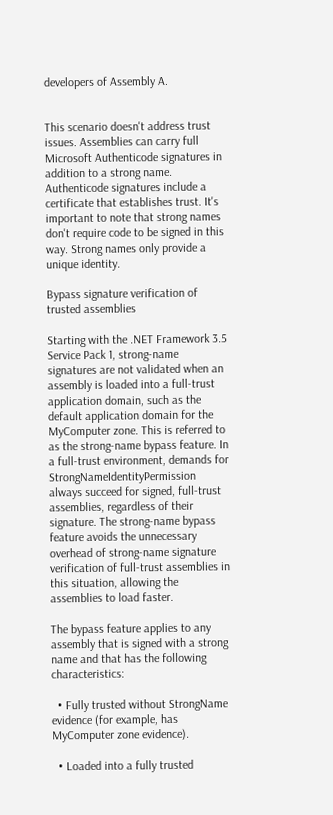developers of Assembly A.


This scenario doesn't address trust issues. Assemblies can carry full Microsoft Authenticode signatures in addition to a strong name. Authenticode signatures include a certificate that establishes trust. It's important to note that strong names don't require code to be signed in this way. Strong names only provide a unique identity.

Bypass signature verification of trusted assemblies

Starting with the .NET Framework 3.5 Service Pack 1, strong-name signatures are not validated when an assembly is loaded into a full-trust application domain, such as the default application domain for the MyComputer zone. This is referred to as the strong-name bypass feature. In a full-trust environment, demands for StrongNameIdentityPermission always succeed for signed, full-trust assemblies, regardless of their signature. The strong-name bypass feature avoids the unnecessary overhead of strong-name signature verification of full-trust assemblies in this situation, allowing the assemblies to load faster.

The bypass feature applies to any assembly that is signed with a strong name and that has the following characteristics:

  • Fully trusted without StrongName evidence (for example, has MyComputer zone evidence).

  • Loaded into a fully trusted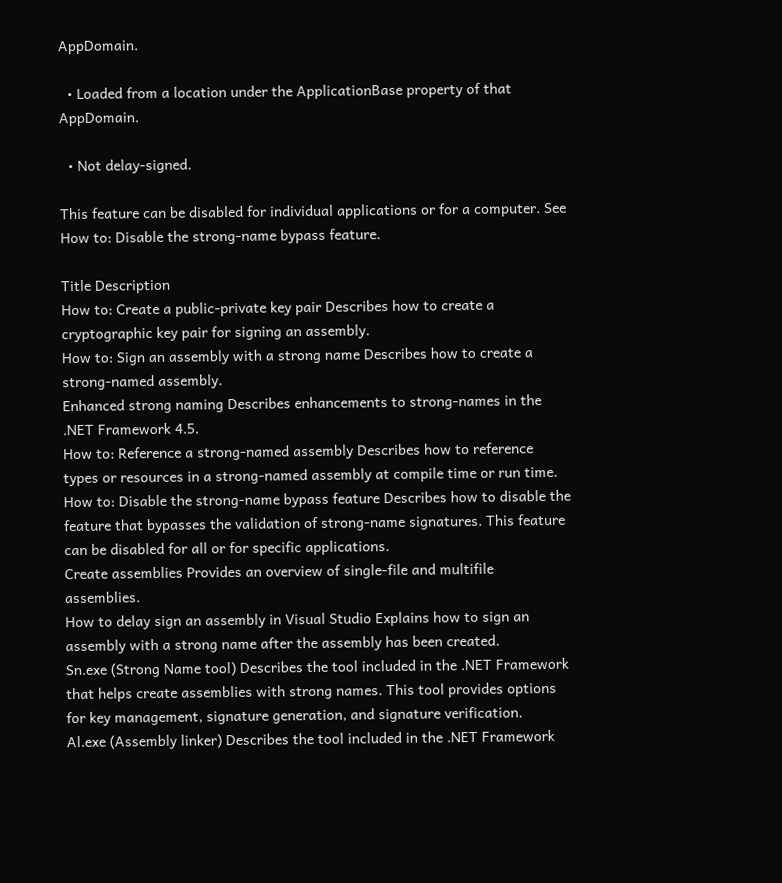AppDomain.

  • Loaded from a location under the ApplicationBase property of that AppDomain.

  • Not delay-signed.

This feature can be disabled for individual applications or for a computer. See How to: Disable the strong-name bypass feature.

Title Description
How to: Create a public-private key pair Describes how to create a cryptographic key pair for signing an assembly.
How to: Sign an assembly with a strong name Describes how to create a strong-named assembly.
Enhanced strong naming Describes enhancements to strong-names in the .NET Framework 4.5.
How to: Reference a strong-named assembly Describes how to reference types or resources in a strong-named assembly at compile time or run time.
How to: Disable the strong-name bypass feature Describes how to disable the feature that bypasses the validation of strong-name signatures. This feature can be disabled for all or for specific applications.
Create assemblies Provides an overview of single-file and multifile assemblies.
How to delay sign an assembly in Visual Studio Explains how to sign an assembly with a strong name after the assembly has been created.
Sn.exe (Strong Name tool) Describes the tool included in the .NET Framework that helps create assemblies with strong names. This tool provides options for key management, signature generation, and signature verification.
Al.exe (Assembly linker) Describes the tool included in the .NET Framework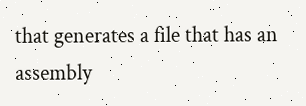that generates a file that has an assembly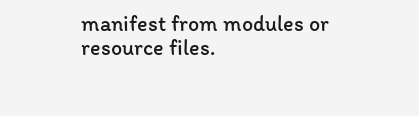manifest from modules or resource files.